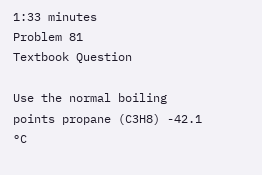1:33 minutes
Problem 81
Textbook Question

Use the normal boiling points propane (C3H8) -42.1 °C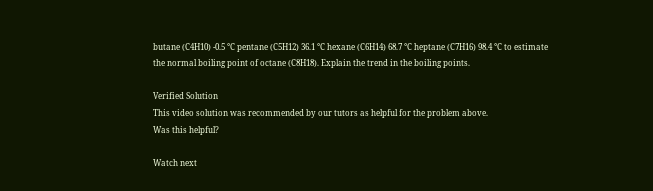butane (C4H10) -0.5 °C pentane (C5H12) 36.1 °C hexane (C6H14) 68.7 °C heptane (C7H16) 98.4 °C to estimate the normal boiling point of octane (C8H18). Explain the trend in the boiling points.

Verified Solution
This video solution was recommended by our tutors as helpful for the problem above.
Was this helpful?

Watch next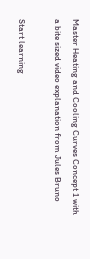Master Heating and Cooling Curves Concept 1 with a bite sized video explanation from Jules Bruno

Start learning